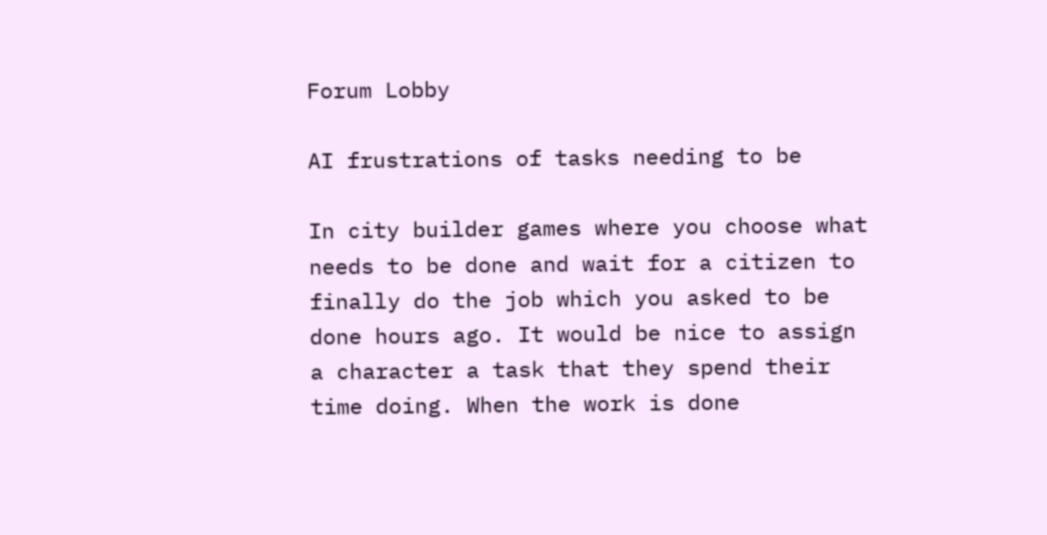Forum Lobby

AI frustrations of tasks needing to be

In city builder games where you choose what needs to be done and wait for a citizen to finally do the job which you asked to be done hours ago. It would be nice to assign a character a task that they spend their time doing. When the work is done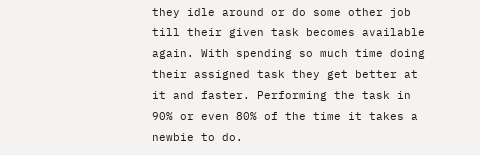they idle around or do some other job till their given task becomes available again. With spending so much time doing their assigned task they get better at it and faster. Performing the task in 90% or even 80% of the time it takes a newbie to do.